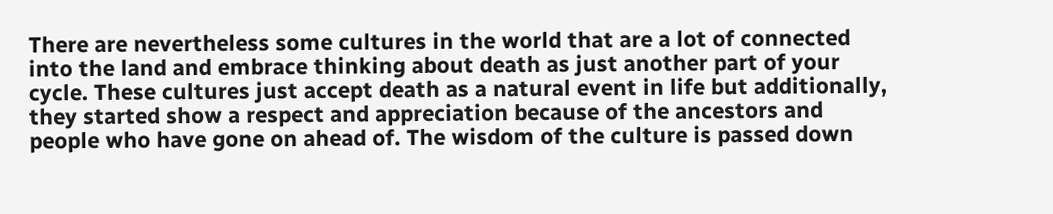There are nevertheless some cultures in the world that are a lot of connected into the land and embrace thinking about death as just another part of your cycle. These cultures just accept death as a natural event in life but additionally, they started show a respect and appreciation because of the ancestors and people who have gone on ahead of. The wisdom of the culture is passed down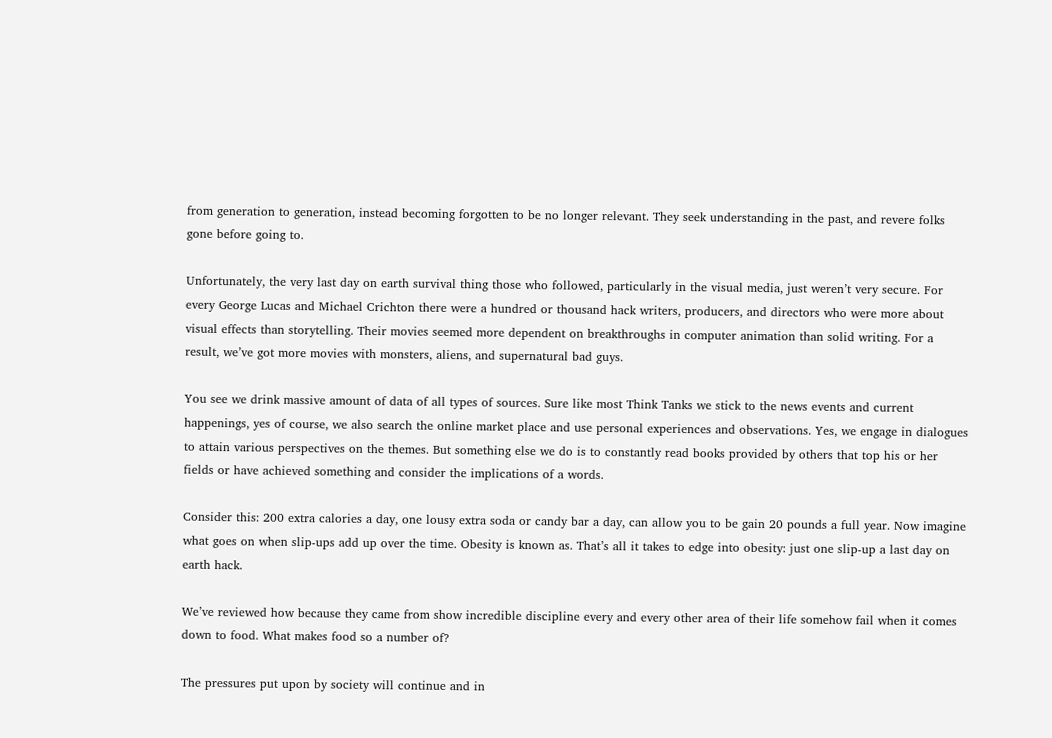from generation to generation, instead becoming forgotten to be no longer relevant. They seek understanding in the past, and revere folks gone before going to.

Unfortunately, the very last day on earth survival thing those who followed, particularly in the visual media, just weren’t very secure. For every George Lucas and Michael Crichton there were a hundred or thousand hack writers, producers, and directors who were more about visual effects than storytelling. Their movies seemed more dependent on breakthroughs in computer animation than solid writing. For a result, we’ve got more movies with monsters, aliens, and supernatural bad guys.

You see we drink massive amount of data of all types of sources. Sure like most Think Tanks we stick to the news events and current happenings, yes of course, we also search the online market place and use personal experiences and observations. Yes, we engage in dialogues to attain various perspectives on the themes. But something else we do is to constantly read books provided by others that top his or her fields or have achieved something and consider the implications of a words.

Consider this: 200 extra calories a day, one lousy extra soda or candy bar a day, can allow you to be gain 20 pounds a full year. Now imagine what goes on when slip-ups add up over the time. Obesity is known as. That’s all it takes to edge into obesity: just one slip-up a last day on earth hack.

We’ve reviewed how because they came from show incredible discipline every and every other area of their life somehow fail when it comes down to food. What makes food so a number of?

The pressures put upon by society will continue and in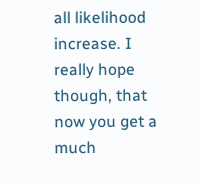all likelihood increase. I really hope though, that now you get a much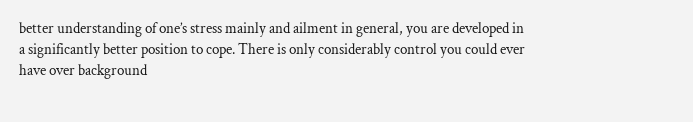better understanding of one’s stress mainly and ailment in general, you are developed in a significantly better position to cope. There is only considerably control you could ever have over background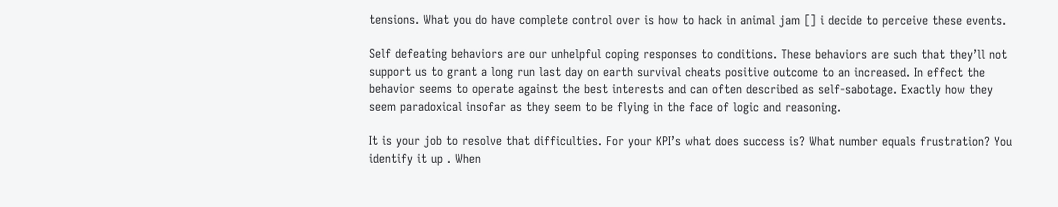tensions. What you do have complete control over is how to hack in animal jam [] i decide to perceive these events.

Self defeating behaviors are our unhelpful coping responses to conditions. These behaviors are such that they’ll not support us to grant a long run last day on earth survival cheats positive outcome to an increased. In effect the behavior seems to operate against the best interests and can often described as self-sabotage. Exactly how they seem paradoxical insofar as they seem to be flying in the face of logic and reasoning.

It is your job to resolve that difficulties. For your KPI’s what does success is? What number equals frustration? You identify it up . When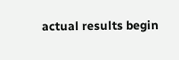actual results begin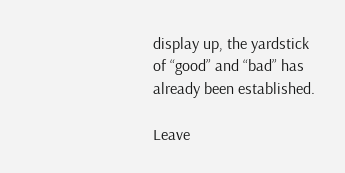display up, the yardstick of “good” and “bad” has already been established.

Leave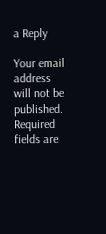a Reply

Your email address will not be published. Required fields are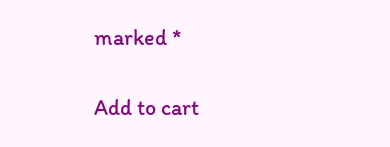marked *

Add to cart